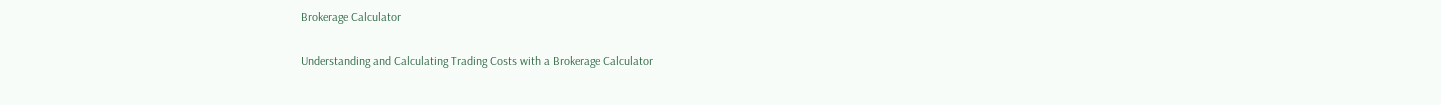Brokerage Calculator

Understanding and Calculating Trading Costs with a Brokerage Calculator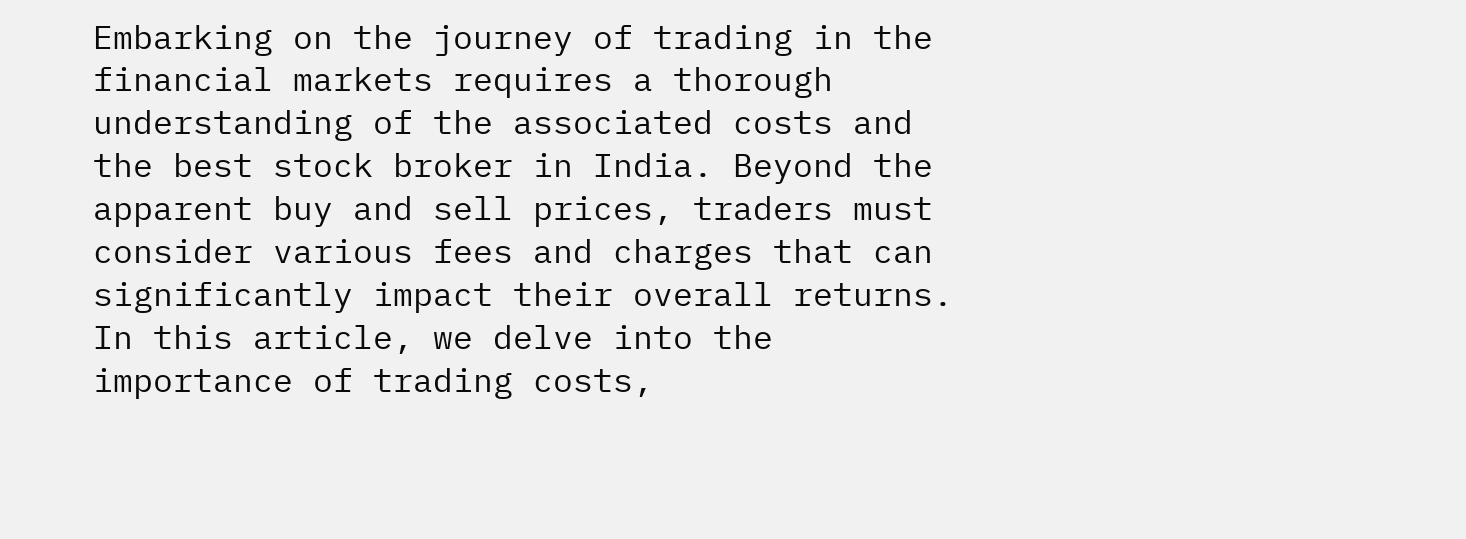Embarking on the journey of trading in the financial markets requires a thorough understanding of the associated costs and the best stock broker in India. Beyond the apparent buy and sell prices, traders must consider various fees and charges that can significantly impact their overall returns. In this article, we delve into the importance of trading costs,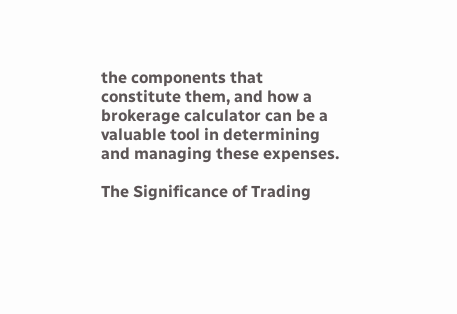the components that constitute them, and how a brokerage calculator can be a valuable tool in determining and managing these expenses.

The Significance of Trading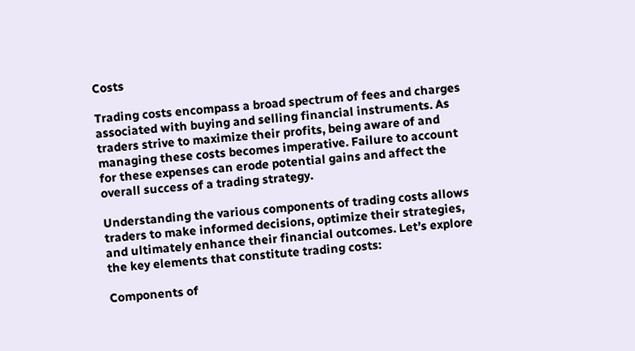Costs

Trading costs encompass a broad spectrum of fees and charges associated with buying and selling financial instruments. As traders strive to maximize their profits, being aware of and managing these costs becomes imperative. Failure to account for these expenses can erode potential gains and affect the overall success of a trading strategy.

Understanding the various components of trading costs allows traders to make informed decisions, optimize their strategies, and ultimately enhance their financial outcomes. Let’s explore the key elements that constitute trading costs:

Components of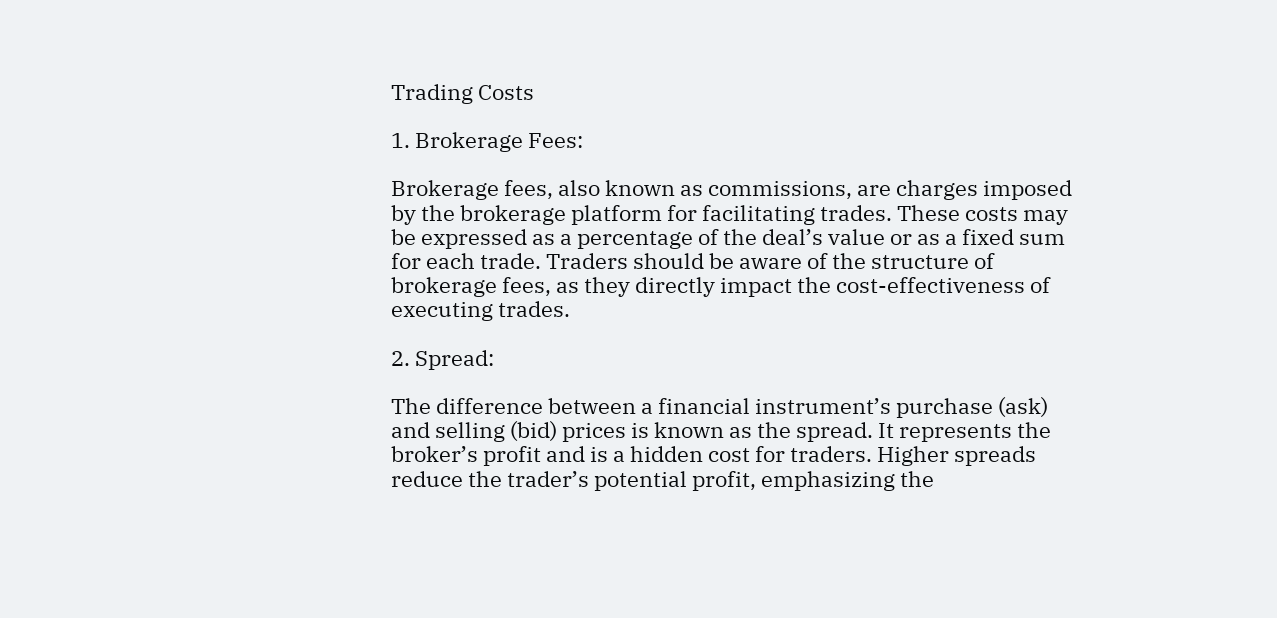Trading Costs

1. Brokerage Fees:

Brokerage fees, also known as commissions, are charges imposed by the brokerage platform for facilitating trades. These costs may be expressed as a percentage of the deal’s value or as a fixed sum for each trade. Traders should be aware of the structure of brokerage fees, as they directly impact the cost-effectiveness of executing trades.

2. Spread:

The difference between a financial instrument’s purchase (ask) and selling (bid) prices is known as the spread. It represents the broker’s profit and is a hidden cost for traders. Higher spreads reduce the trader’s potential profit, emphasizing the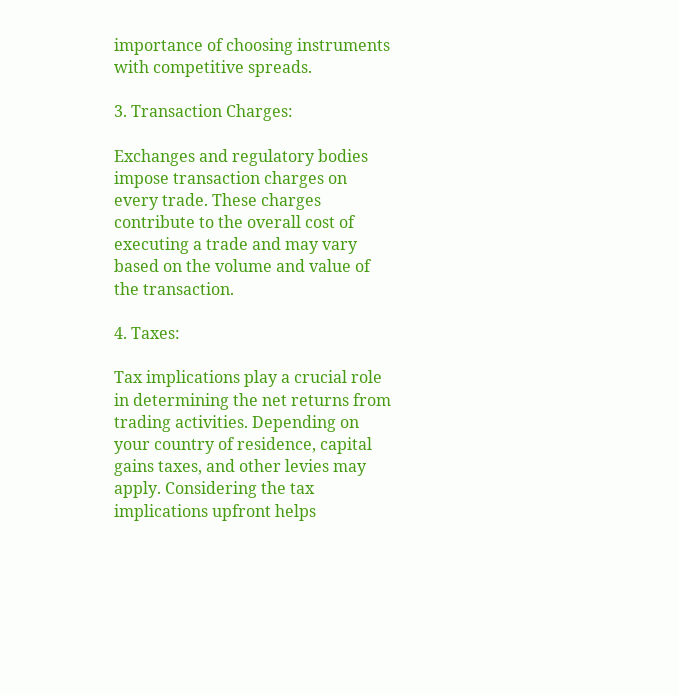importance of choosing instruments with competitive spreads.

3. Transaction Charges:

Exchanges and regulatory bodies impose transaction charges on every trade. These charges contribute to the overall cost of executing a trade and may vary based on the volume and value of the transaction.

4. Taxes:

Tax implications play a crucial role in determining the net returns from trading activities. Depending on your country of residence, capital gains taxes, and other levies may apply. Considering the tax implications upfront helps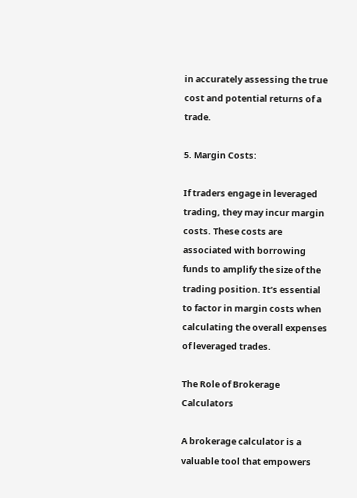in accurately assessing the true cost and potential returns of a trade.

5. Margin Costs:

If traders engage in leveraged trading, they may incur margin costs. These costs are associated with borrowing funds to amplify the size of the trading position. It’s essential to factor in margin costs when calculating the overall expenses of leveraged trades.

The Role of Brokerage Calculators

A brokerage calculator is a valuable tool that empowers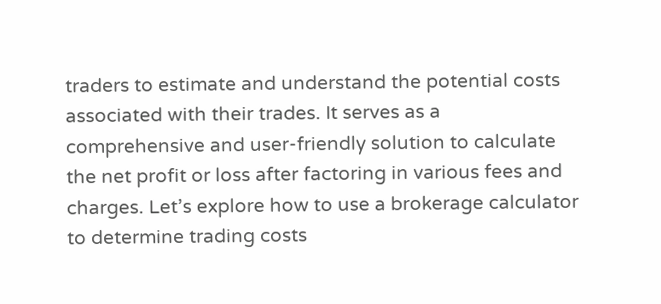traders to estimate and understand the potential costs associated with their trades. It serves as a comprehensive and user-friendly solution to calculate the net profit or loss after factoring in various fees and charges. Let’s explore how to use a brokerage calculator to determine trading costs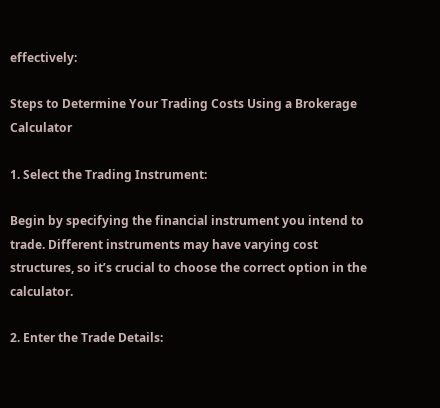effectively:

Steps to Determine Your Trading Costs Using a Brokerage Calculator

1. Select the Trading Instrument:

Begin by specifying the financial instrument you intend to trade. Different instruments may have varying cost structures, so it’s crucial to choose the correct option in the calculator.

2. Enter the Trade Details: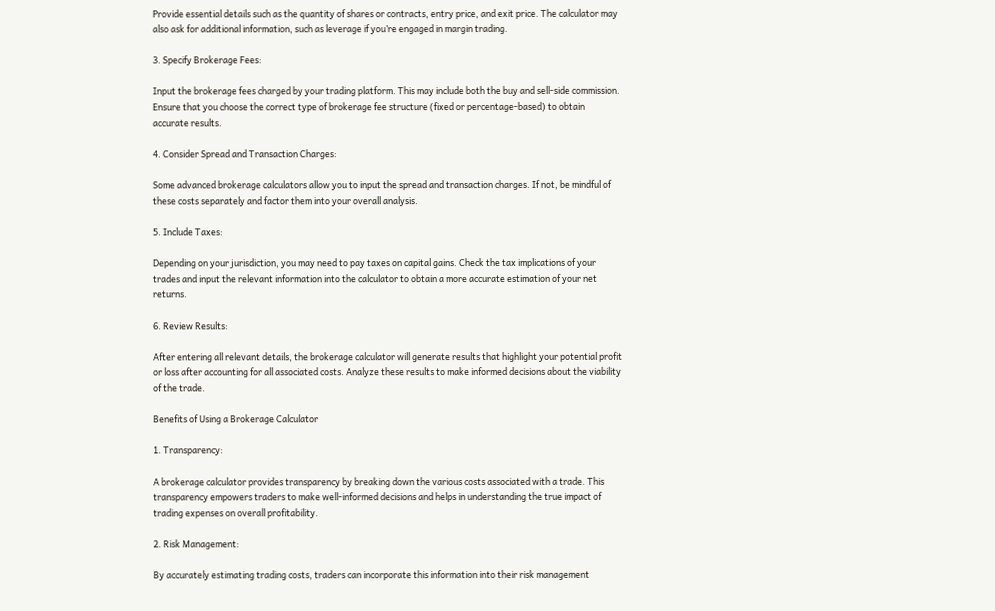Provide essential details such as the quantity of shares or contracts, entry price, and exit price. The calculator may also ask for additional information, such as leverage if you’re engaged in margin trading.

3. Specify Brokerage Fees:

Input the brokerage fees charged by your trading platform. This may include both the buy and sell-side commission. Ensure that you choose the correct type of brokerage fee structure (fixed or percentage-based) to obtain accurate results.

4. Consider Spread and Transaction Charges:

Some advanced brokerage calculators allow you to input the spread and transaction charges. If not, be mindful of these costs separately and factor them into your overall analysis.

5. Include Taxes:

Depending on your jurisdiction, you may need to pay taxes on capital gains. Check the tax implications of your trades and input the relevant information into the calculator to obtain a more accurate estimation of your net returns.

6. Review Results:

After entering all relevant details, the brokerage calculator will generate results that highlight your potential profit or loss after accounting for all associated costs. Analyze these results to make informed decisions about the viability of the trade.

Benefits of Using a Brokerage Calculator

1. Transparency:

A brokerage calculator provides transparency by breaking down the various costs associated with a trade. This transparency empowers traders to make well-informed decisions and helps in understanding the true impact of trading expenses on overall profitability.

2. Risk Management:

By accurately estimating trading costs, traders can incorporate this information into their risk management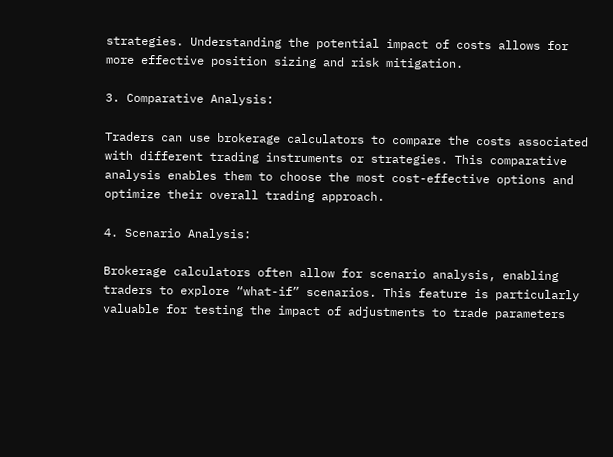strategies. Understanding the potential impact of costs allows for more effective position sizing and risk mitigation.

3. Comparative Analysis:

Traders can use brokerage calculators to compare the costs associated with different trading instruments or strategies. This comparative analysis enables them to choose the most cost-effective options and optimize their overall trading approach.

4. Scenario Analysis:

Brokerage calculators often allow for scenario analysis, enabling traders to explore “what-if” scenarios. This feature is particularly valuable for testing the impact of adjustments to trade parameters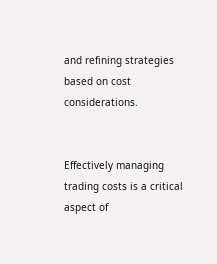and refining strategies based on cost considerations.


Effectively managing trading costs is a critical aspect of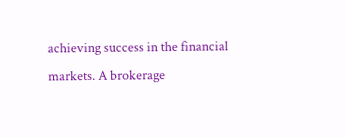achieving success in the financial markets. A brokerage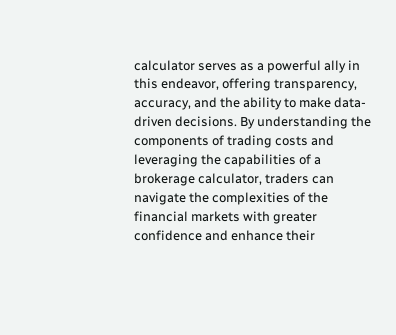calculator serves as a powerful ally in this endeavor, offering transparency, accuracy, and the ability to make data-driven decisions. By understanding the components of trading costs and leveraging the capabilities of a brokerage calculator, traders can navigate the complexities of the financial markets with greater confidence and enhance their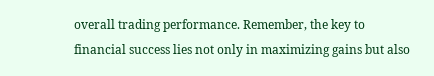overall trading performance. Remember, the key to financial success lies not only in maximizing gains but also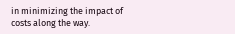in minimizing the impact of costs along the way.